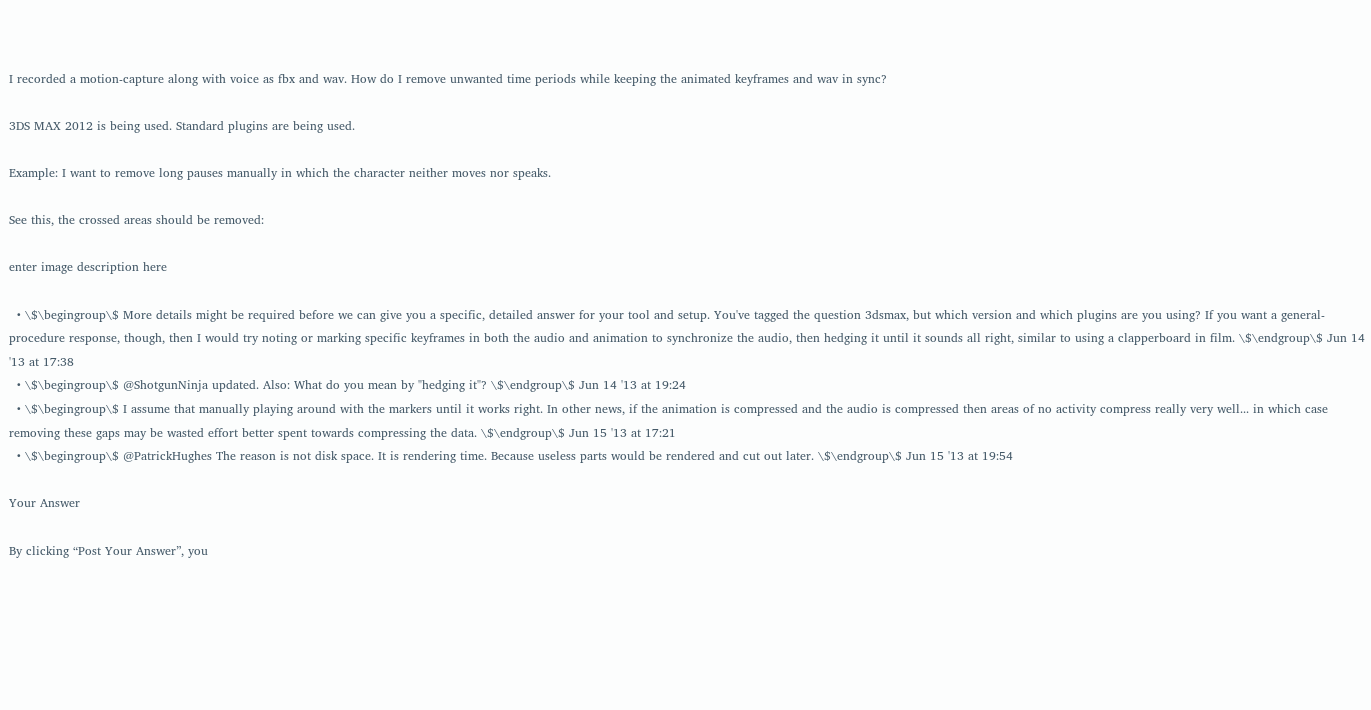I recorded a motion-capture along with voice as fbx and wav. How do I remove unwanted time periods while keeping the animated keyframes and wav in sync?

3DS MAX 2012 is being used. Standard plugins are being used.

Example: I want to remove long pauses manually in which the character neither moves nor speaks.

See this, the crossed areas should be removed:

enter image description here

  • \$\begingroup\$ More details might be required before we can give you a specific, detailed answer for your tool and setup. You've tagged the question 3dsmax, but which version and which plugins are you using? If you want a general-procedure response, though, then I would try noting or marking specific keyframes in both the audio and animation to synchronize the audio, then hedging it until it sounds all right, similar to using a clapperboard in film. \$\endgroup\$ Jun 14 '13 at 17:38
  • \$\begingroup\$ @ShotgunNinja updated. Also: What do you mean by "hedging it"? \$\endgroup\$ Jun 14 '13 at 19:24
  • \$\begingroup\$ I assume that manually playing around with the markers until it works right. In other news, if the animation is compressed and the audio is compressed then areas of no activity compress really very well... in which case removing these gaps may be wasted effort better spent towards compressing the data. \$\endgroup\$ Jun 15 '13 at 17:21
  • \$\begingroup\$ @PatrickHughes The reason is not disk space. It is rendering time. Because useless parts would be rendered and cut out later. \$\endgroup\$ Jun 15 '13 at 19:54

Your Answer

By clicking “Post Your Answer”, you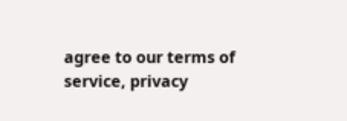agree to our terms of service, privacy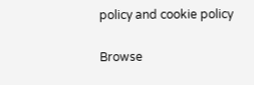policy and cookie policy

Browse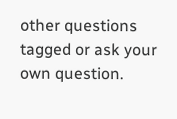other questions tagged or ask your own question.